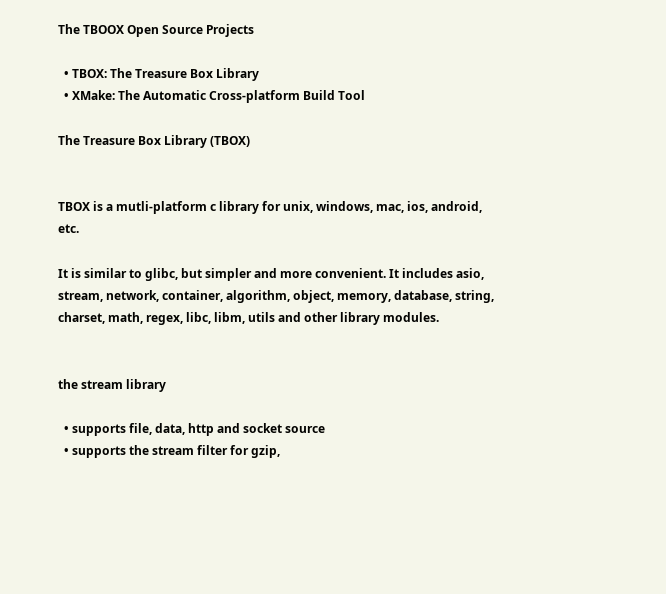The TBOOX Open Source Projects

  • TBOX: The Treasure Box Library
  • XMake: The Automatic Cross-platform Build Tool

The Treasure Box Library (TBOX)


TBOX is a mutli-platform c library for unix, windows, mac, ios, android, etc.

It is similar to glibc, but simpler and more convenient. It includes asio, stream, network, container, algorithm, object, memory, database, string, charset, math, regex, libc, libm, utils and other library modules.


the stream library

  • supports file, data, http and socket source
  • supports the stream filter for gzip,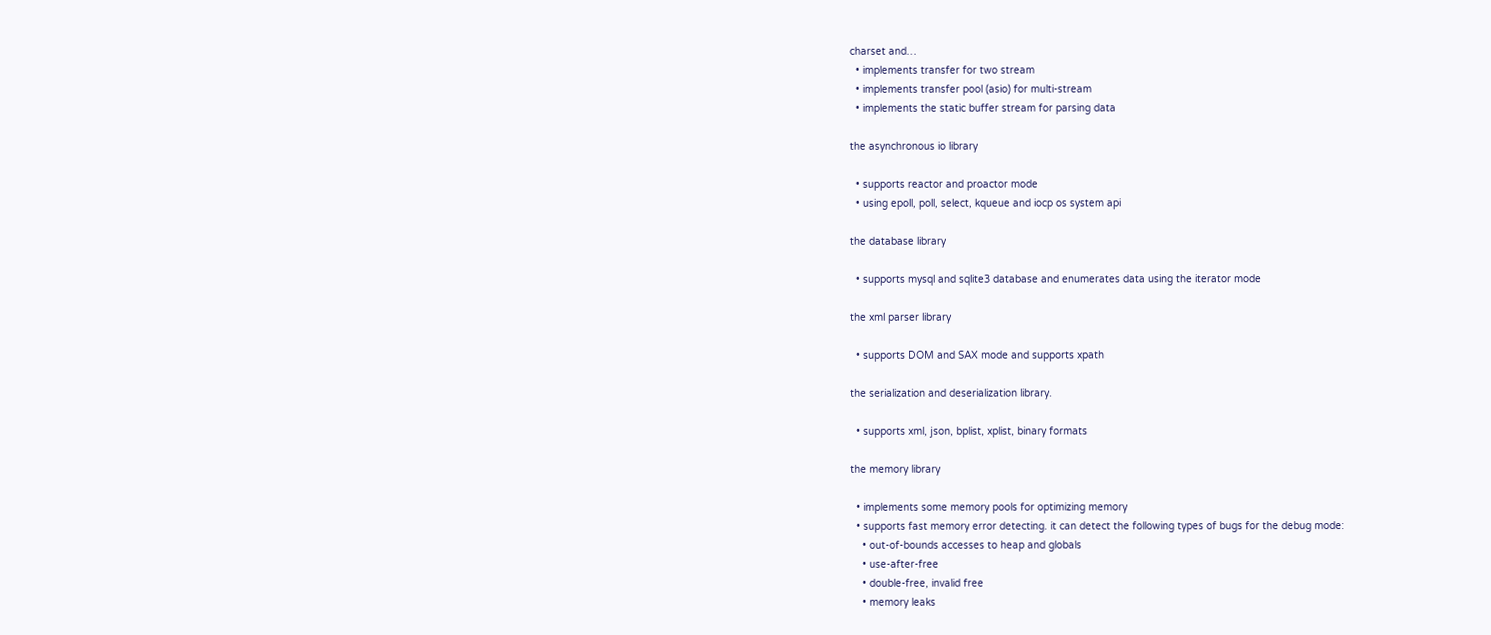charset and…
  • implements transfer for two stream
  • implements transfer pool (asio) for multi-stream
  • implements the static buffer stream for parsing data

the asynchronous io library

  • supports reactor and proactor mode
  • using epoll, poll, select, kqueue and iocp os system api

the database library

  • supports mysql and sqlite3 database and enumerates data using the iterator mode

the xml parser library

  • supports DOM and SAX mode and supports xpath

the serialization and deserialization library.

  • supports xml, json, bplist, xplist, binary formats

the memory library

  • implements some memory pools for optimizing memory
  • supports fast memory error detecting. it can detect the following types of bugs for the debug mode:
    • out-of-bounds accesses to heap and globals
    • use-after-free
    • double-free, invalid free
    • memory leaks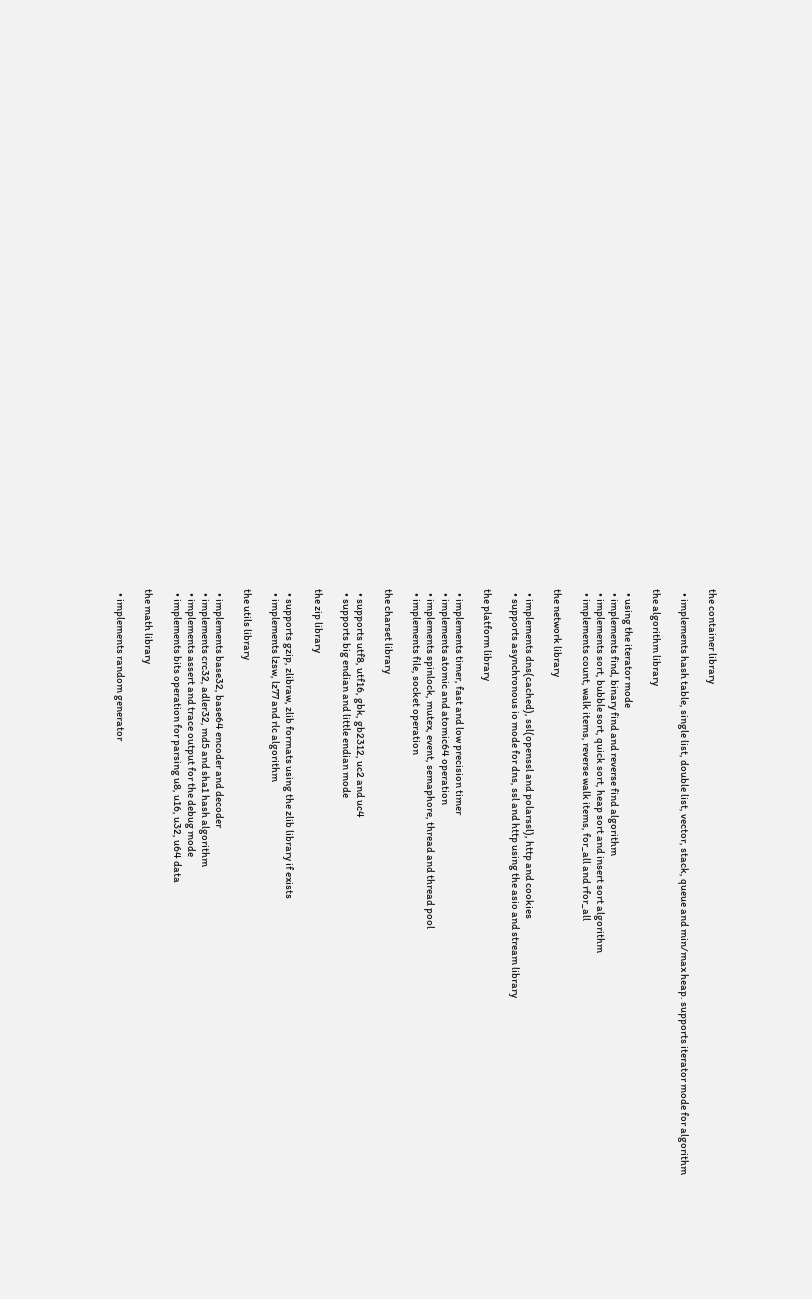the container library

  • implements hash table, single list, double list, vector, stack, queue and min/max heap. supports iterator mode for algorithm

the algorithm library

  • using the iterator mode
  • implements find, binary find and reverse find algorithm
  • implements sort, bubble sort, quick sort, heap sort and insert sort algorithm
  • implements count, walk items, reverse walk items, for_all and rfor_all

the network library

  • implements dns(cached), ssl(openssl and polarssl), http and cookies
  • supports asynchronous io mode for dns, ssl and http using the asio and stream library

the platform library

  • implements timer, fast and low precision timer
  • implements atomic and atomic64 operation
  • implements spinlock, mutex, event, semaphore, thread and thread pool
  • implements file, socket operation

the charset library

  • supports utf8, utf16, gbk, gb2312, uc2 and uc4
  • supports big endian and little endian mode

the zip library

  • supports gzip, zlibraw, zlib formats using the zlib library if exists
  • implements lzsw, lz77 and rlc algorithm

the utils library

  • implements base32, base64 encoder and decoder
  • implements crc32, adler32, md5 and sha1 hash algorithm
  • implements assert and trace output for the debug mode
  • implements bits operation for parsing u8, u16, u32, u64 data

the math library

  • implements random generator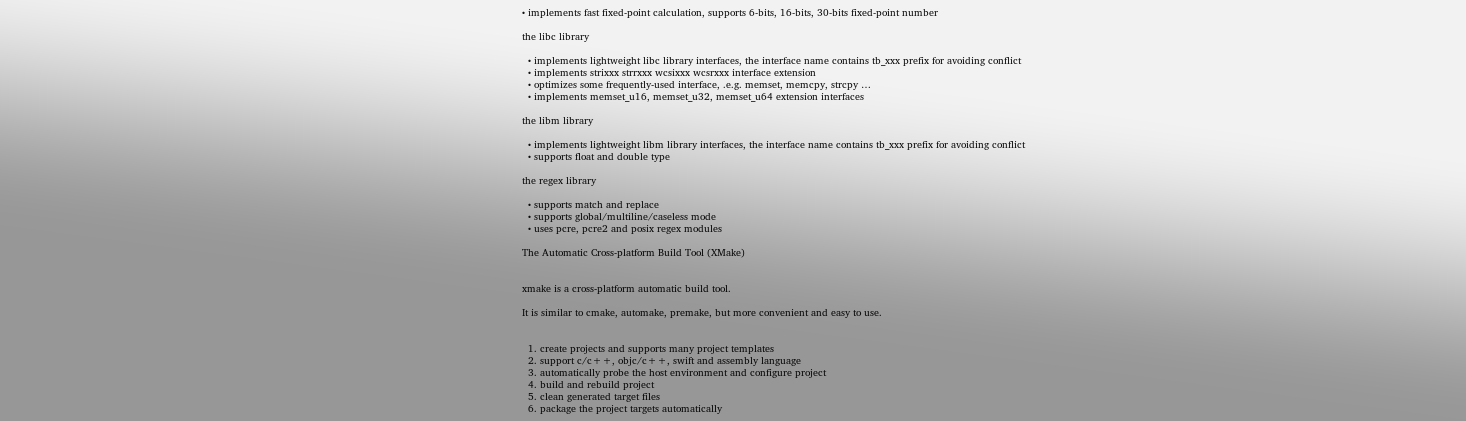• implements fast fixed-point calculation, supports 6-bits, 16-bits, 30-bits fixed-point number

the libc library

  • implements lightweight libc library interfaces, the interface name contains tb_xxx prefix for avoiding conflict
  • implements strixxx strrxxx wcsixxx wcsrxxx interface extension
  • optimizes some frequently-used interface, .e.g. memset, memcpy, strcpy …
  • implements memset_u16, memset_u32, memset_u64 extension interfaces

the libm library

  • implements lightweight libm library interfaces, the interface name contains tb_xxx prefix for avoiding conflict
  • supports float and double type

the regex library

  • supports match and replace
  • supports global/multiline/caseless mode
  • uses pcre, pcre2 and posix regex modules

The Automatic Cross-platform Build Tool (XMake)


xmake is a cross-platform automatic build tool.

It is similar to cmake, automake, premake, but more convenient and easy to use.


  1. create projects and supports many project templates
  2. support c/c++, objc/c++, swift and assembly language
  3. automatically probe the host environment and configure project
  4. build and rebuild project
  5. clean generated target files
  6. package the project targets automatically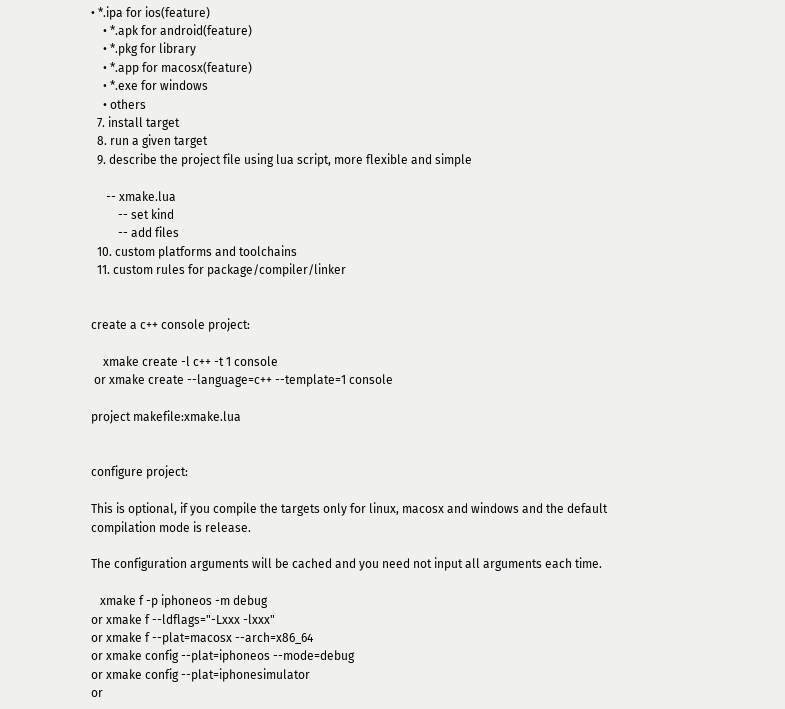• *.ipa for ios(feature)
    • *.apk for android(feature)
    • *.pkg for library
    • *.app for macosx(feature)
    • *.exe for windows
    • others
  7. install target
  8. run a given target
  9. describe the project file using lua script, more flexible and simple

     -- xmake.lua
         -- set kind
         -- add files
  10. custom platforms and toolchains
  11. custom rules for package/compiler/linker


create a c++ console project:

    xmake create -l c++ -t 1 console
 or xmake create --language=c++ --template=1 console

project makefile:xmake.lua


configure project:

This is optional, if you compile the targets only for linux, macosx and windows and the default compilation mode is release.

The configuration arguments will be cached and you need not input all arguments each time.

   xmake f -p iphoneos -m debug
or xmake f --ldflags="-Lxxx -lxxx"
or xmake f --plat=macosx --arch=x86_64
or xmake config --plat=iphoneos --mode=debug
or xmake config --plat=iphonesimulator
or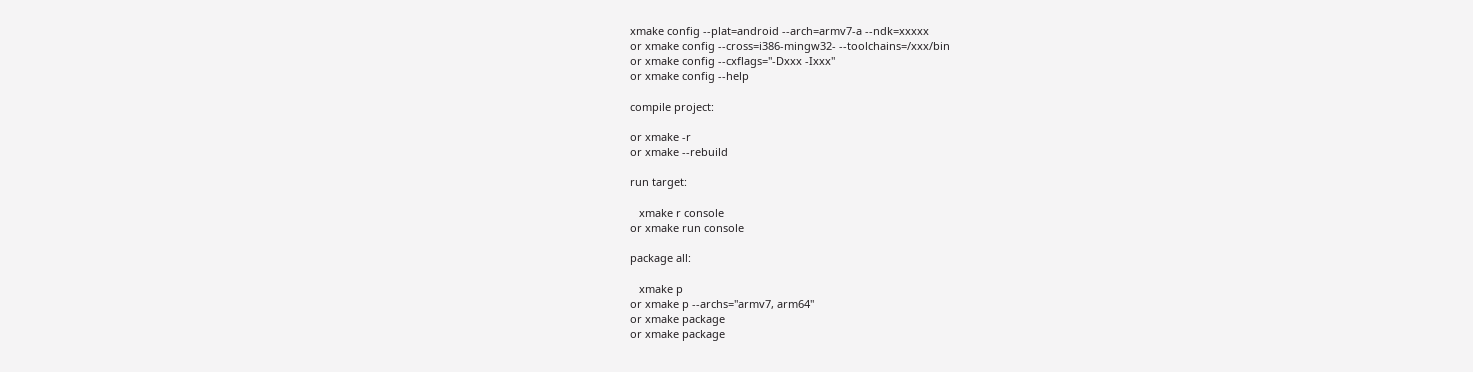xmake config --plat=android --arch=armv7-a --ndk=xxxxx
or xmake config --cross=i386-mingw32- --toolchains=/xxx/bin
or xmake config --cxflags="-Dxxx -Ixxx"
or xmake config --help

compile project:

or xmake -r
or xmake --rebuild

run target:

   xmake r console
or xmake run console

package all:

   xmake p
or xmake p --archs="armv7, arm64"
or xmake package
or xmake package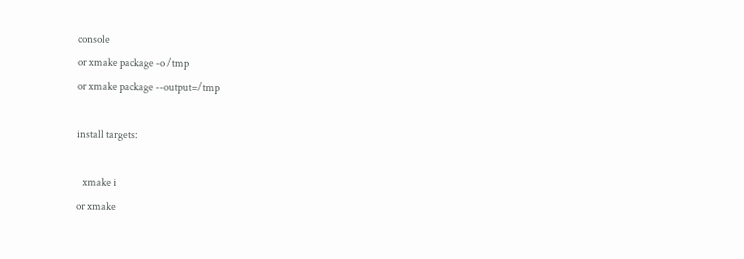console
or xmake package -o /tmp
or xmake package --output=/tmp

install targets:

   xmake i
or xmake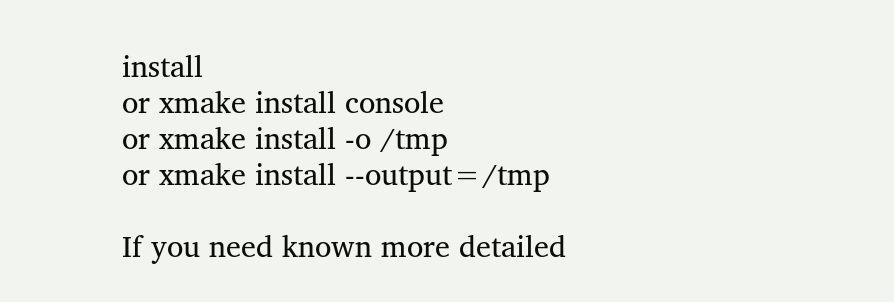install
or xmake install console
or xmake install -o /tmp
or xmake install --output=/tmp

If you need known more detailed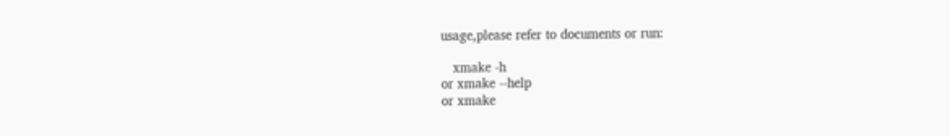usage,please refer to documents or run:

   xmake -h
or xmake --help
or xmake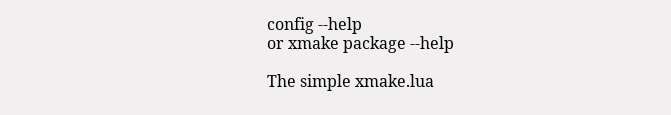config --help
or xmake package --help

The simple xmake.lua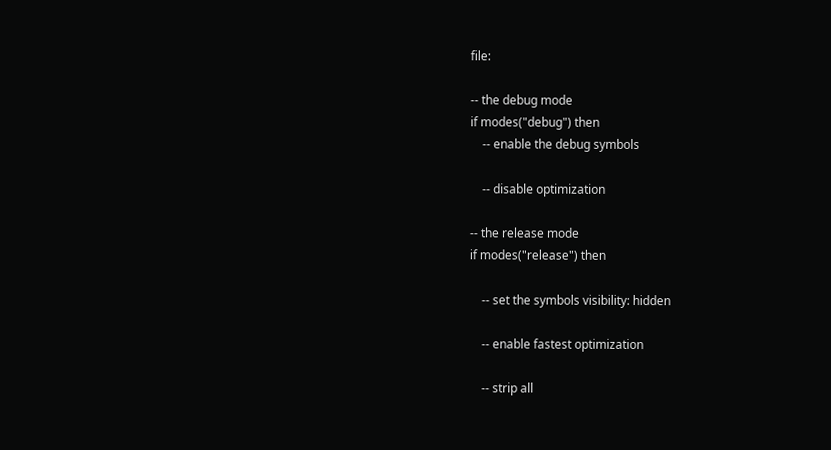file:

-- the debug mode
if modes("debug") then
    -- enable the debug symbols

    -- disable optimization

-- the release mode
if modes("release") then

    -- set the symbols visibility: hidden

    -- enable fastest optimization

    -- strip all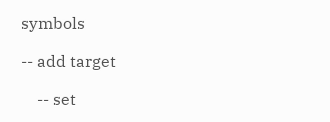symbols

-- add target

    -- set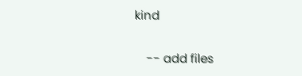kind

    -- add files